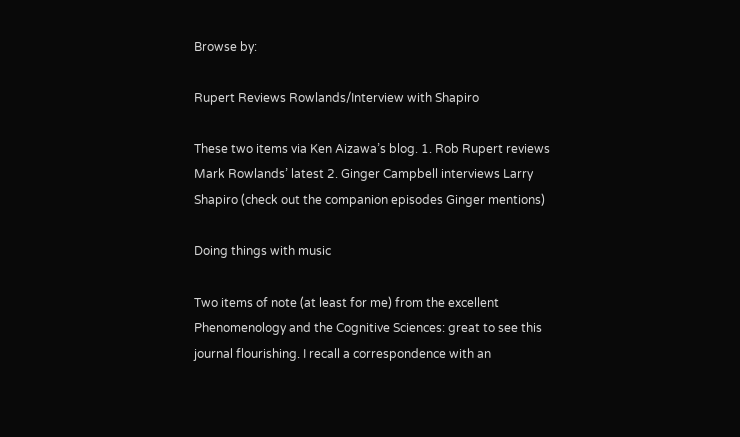Browse by:

Rupert Reviews Rowlands/Interview with Shapiro

These two items via Ken Aizawa’s blog. 1. Rob Rupert reviews Mark Rowlands’ latest 2. Ginger Campbell interviews Larry Shapiro (check out the companion episodes Ginger mentions)

Doing things with music

Two items of note (at least for me) from the excellent Phenomenology and the Cognitive Sciences: great to see this journal flourishing. I recall a correspondence with an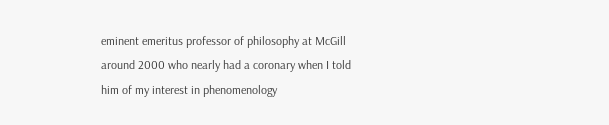eminent emeritus professor of philosophy at McGill around 2000 who nearly had a coronary when I told him of my interest in phenomenology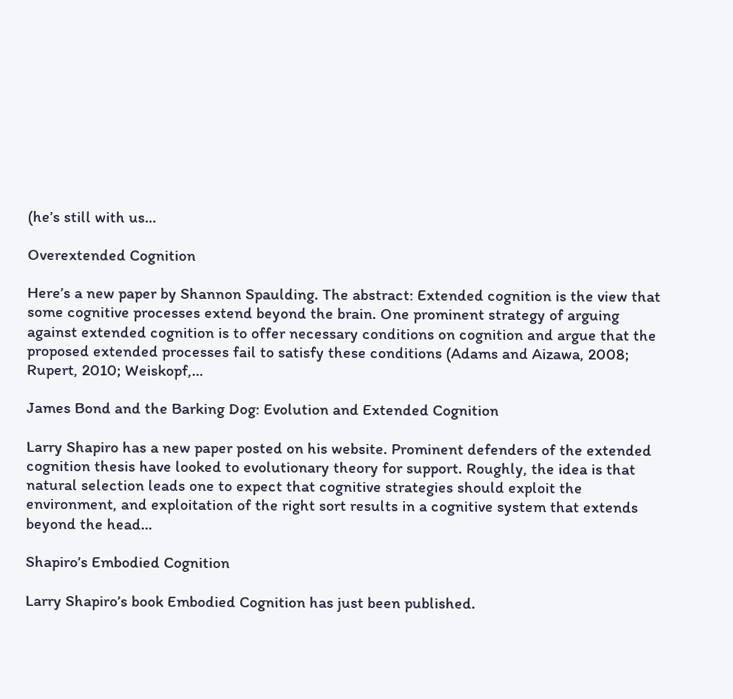(he’s still with us…

Overextended Cognition

Here’s a new paper by Shannon Spaulding. The abstract: Extended cognition is the view that some cognitive processes extend beyond the brain. One prominent strategy of arguing against extended cognition is to offer necessary conditions on cognition and argue that the proposed extended processes fail to satisfy these conditions (Adams and Aizawa, 2008; Rupert, 2010; Weiskopf,…

James Bond and the Barking Dog: Evolution and Extended Cognition

Larry Shapiro has a new paper posted on his website. Prominent defenders of the extended cognition thesis have looked to evolutionary theory for support. Roughly, the idea is that natural selection leads one to expect that cognitive strategies should exploit the environment, and exploitation of the right sort results in a cognitive system that extends beyond the head…

Shapiro’s Embodied Cognition

Larry Shapiro’s book Embodied Cognition has just been published.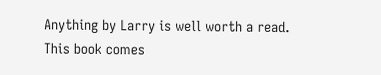Anything by Larry is well worth a read. This book comes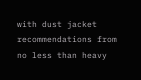with dust jacket recommendations from no less than heavy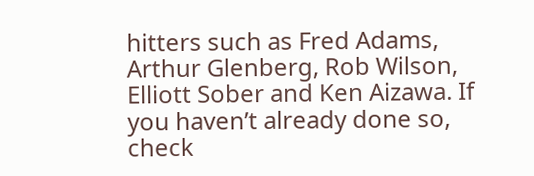hitters such as Fred Adams, Arthur Glenberg, Rob Wilson, Elliott Sober and Ken Aizawa. If you haven’t already done so, check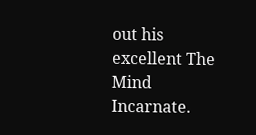out his excellent The Mind Incarnate.